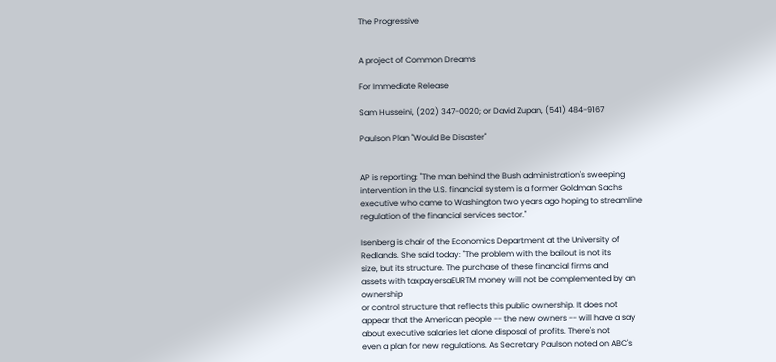The Progressive


A project of Common Dreams

For Immediate Release

Sam Husseini, (202) 347-0020; or David Zupan, (541) 484-9167

Paulson Plan "Would Be Disaster"


AP is reporting: "The man behind the Bush administration's sweeping
intervention in the U.S. financial system is a former Goldman Sachs
executive who came to Washington two years ago hoping to streamline
regulation of the financial services sector."

Isenberg is chair of the Economics Department at the University of
Redlands. She said today: "The problem with the bailout is not its
size, but its structure. The purchase of these financial firms and
assets with taxpayersaEURTM money will not be complemented by an ownership
or control structure that reflects this public ownership. It does not
appear that the American people -- the new owners -- will have a say
about executive salaries let alone disposal of profits. There's not
even a plan for new regulations. As Secretary Paulson noted on ABC's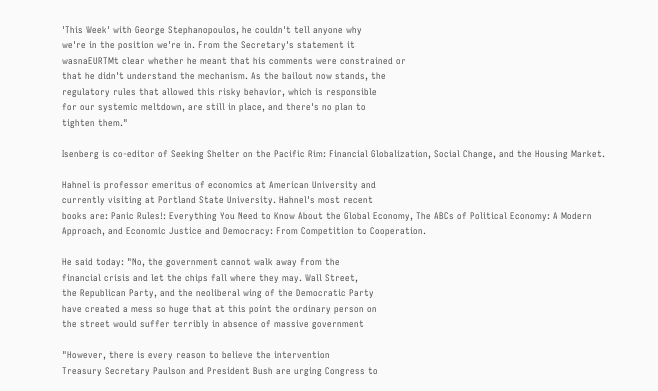'This Week' with George Stephanopoulos, he couldn't tell anyone why
we're in the position we're in. From the Secretary's statement it
wasnaEURTMt clear whether he meant that his comments were constrained or
that he didn't understand the mechanism. As the bailout now stands, the
regulatory rules that allowed this risky behavior, which is responsible
for our systemic meltdown, are still in place, and there's no plan to
tighten them."

Isenberg is co-editor of Seeking Shelter on the Pacific Rim: Financial Globalization, Social Change, and the Housing Market.

Hahnel is professor emeritus of economics at American University and
currently visiting at Portland State University. Hahnel's most recent
books are: Panic Rules!: Everything You Need to Know About the Global Economy, The ABCs of Political Economy: A Modern Approach, and Economic Justice and Democracy: From Competition to Cooperation.

He said today: "No, the government cannot walk away from the
financial crisis and let the chips fall where they may. Wall Street,
the Republican Party, and the neoliberal wing of the Democratic Party
have created a mess so huge that at this point the ordinary person on
the street would suffer terribly in absence of massive government

"However, there is every reason to believe the intervention
Treasury Secretary Paulson and President Bush are urging Congress to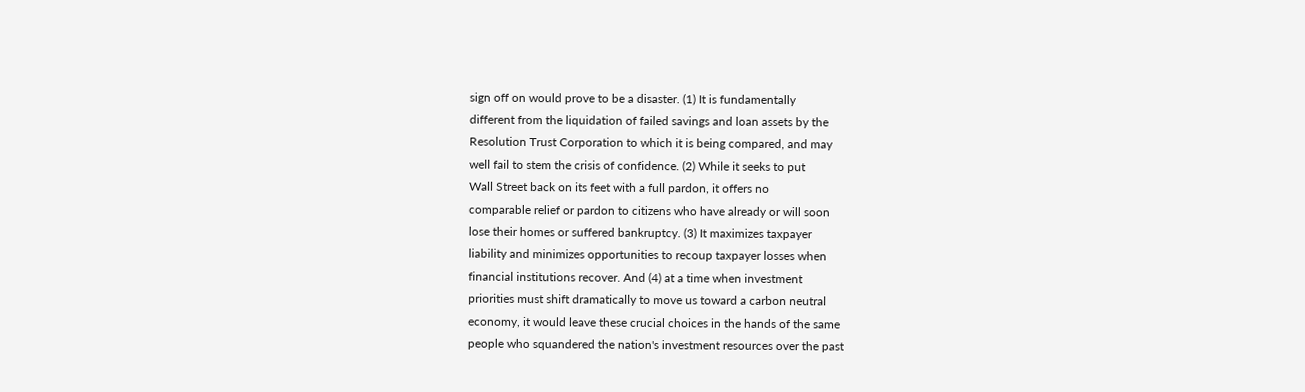sign off on would prove to be a disaster. (1) It is fundamentally
different from the liquidation of failed savings and loan assets by the
Resolution Trust Corporation to which it is being compared, and may
well fail to stem the crisis of confidence. (2) While it seeks to put
Wall Street back on its feet with a full pardon, it offers no
comparable relief or pardon to citizens who have already or will soon
lose their homes or suffered bankruptcy. (3) It maximizes taxpayer
liability and minimizes opportunities to recoup taxpayer losses when
financial institutions recover. And (4) at a time when investment
priorities must shift dramatically to move us toward a carbon neutral
economy, it would leave these crucial choices in the hands of the same
people who squandered the nation's investment resources over the past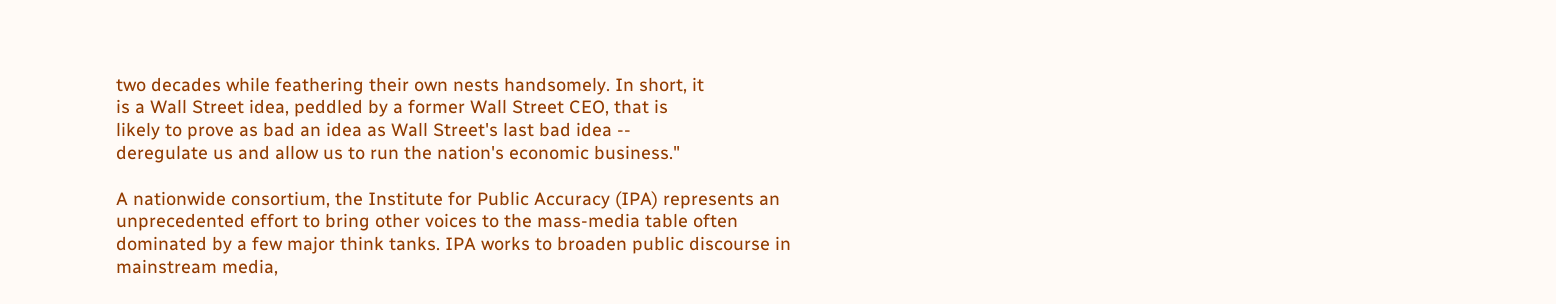two decades while feathering their own nests handsomely. In short, it
is a Wall Street idea, peddled by a former Wall Street CEO, that is
likely to prove as bad an idea as Wall Street's last bad idea --
deregulate us and allow us to run the nation's economic business."

A nationwide consortium, the Institute for Public Accuracy (IPA) represents an unprecedented effort to bring other voices to the mass-media table often dominated by a few major think tanks. IPA works to broaden public discourse in mainstream media,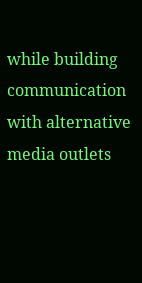while building communication with alternative media outlets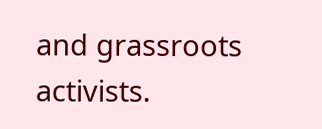and grassroots activists.